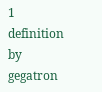1 definition by gegatron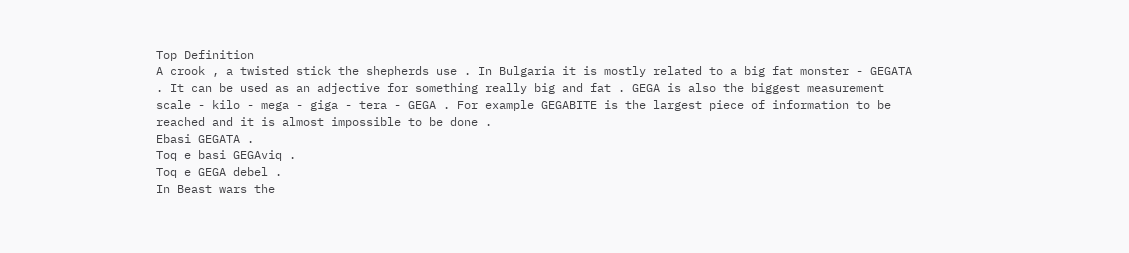Top Definition
A crook , a twisted stick the shepherds use . In Bulgaria it is mostly related to a big fat monster - GEGATA . It can be used as an adjective for something really big and fat . GEGA is also the biggest measurement scale - kilo - mega - giga - tera - GEGA . For example GEGABITE is the largest piece of information to be reached and it is almost impossible to be done .
Ebasi GEGATA .
Toq e basi GEGAviq .
Toq e GEGA debel .
In Beast wars the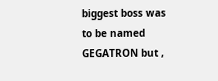biggest boss was to be named GEGATRON but ,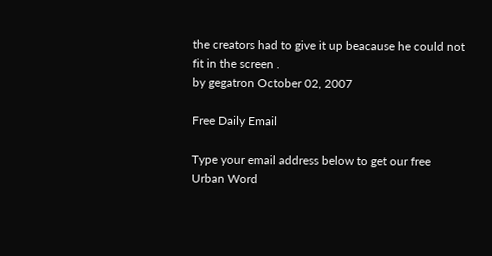the creators had to give it up beacause he could not fit in the screen .
by gegatron October 02, 2007

Free Daily Email

Type your email address below to get our free Urban Word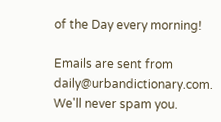of the Day every morning!

Emails are sent from daily@urbandictionary.com. We'll never spam you.